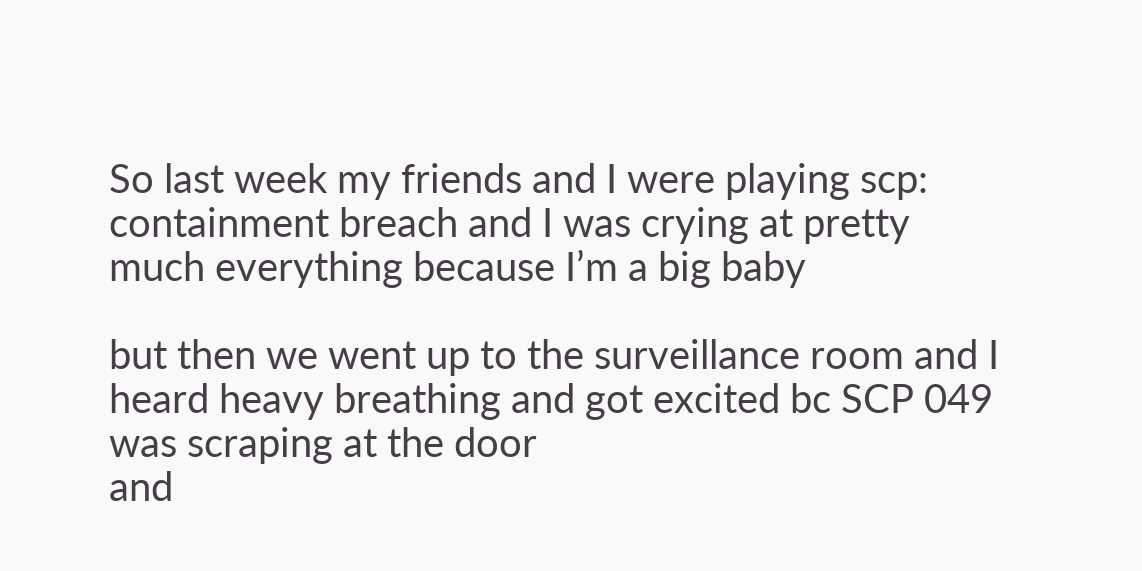So last week my friends and I were playing scp: containment breach and I was crying at pretty much everything because I’m a big baby

but then we went up to the surveillance room and I heard heavy breathing and got excited bc SCP 049 was scraping at the door
and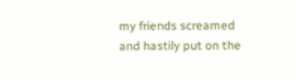my friends screamed and hastily put on the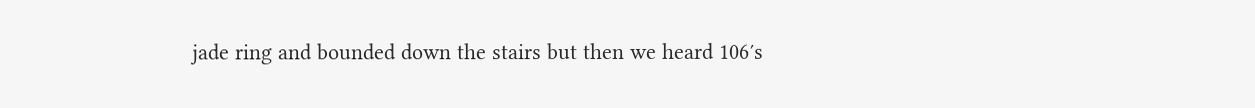jade ring and bounded down the stairs but then we heard 106′s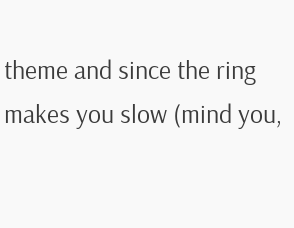theme and since the ring makes you slow (mind you,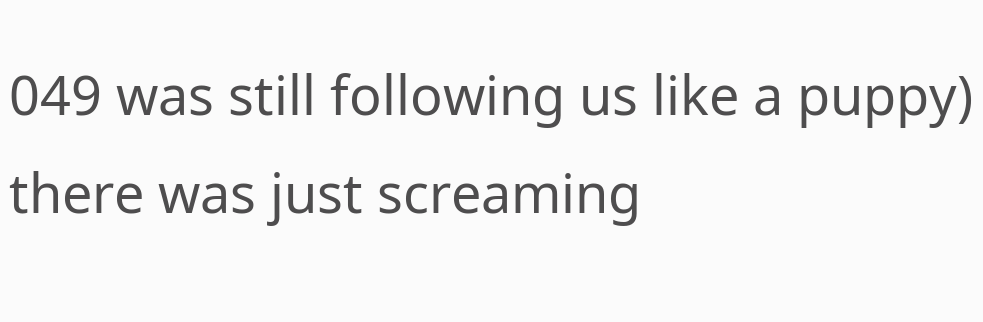049 was still following us like a puppy) there was just screaming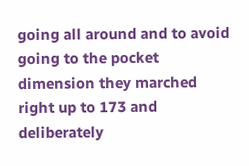going all around and to avoid going to the pocket dimension they marched right up to 173 and deliberately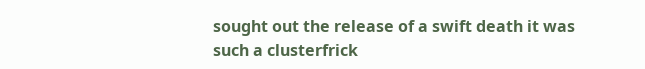sought out the release of a swift death it was such a clusterfrick